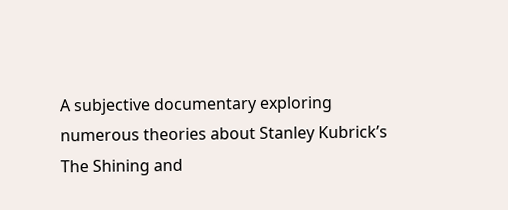A subjective documentary exploring numerous theories about Stanley Kubrick’s The Shining and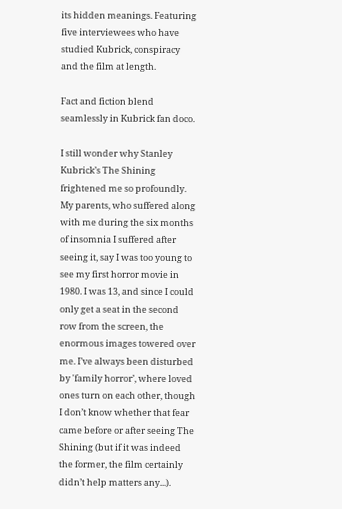its hidden meanings. Featuring five interviewees who have studied Kubrick, conspiracy and the film at length.

Fact and fiction blend seamlessly in Kubrick fan doco.

I still wonder why Stanley Kubrick’s The Shining frightened me so profoundly. My parents, who suffered along with me during the six months of insomnia I suffered after seeing it, say I was too young to see my first horror movie in 1980. I was 13, and since I could only get a seat in the second row from the screen, the enormous images towered over me. I’ve always been disturbed by 'family horror’, where loved ones turn on each other, though I don’t know whether that fear came before or after seeing The Shining (but if it was indeed the former, the film certainly didn’t help matters any...).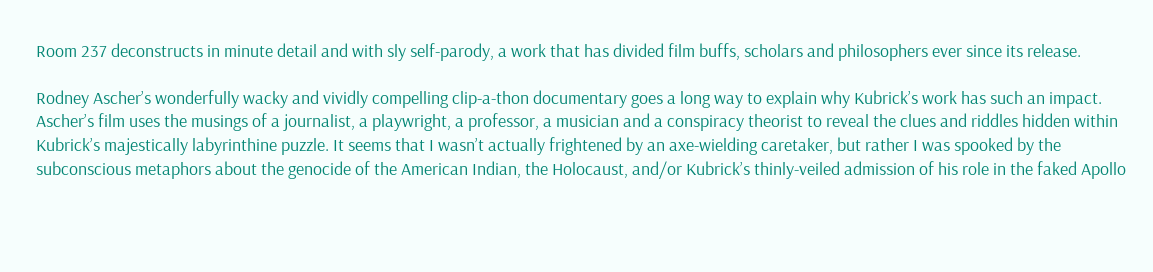Room 237 deconstructs in minute detail and with sly self-parody, a work that has divided film buffs, scholars and philosophers ever since its release.

Rodney Ascher’s wonderfully wacky and vividly compelling clip-a-thon documentary goes a long way to explain why Kubrick’s work has such an impact. Ascher’s film uses the musings of a journalist, a playwright, a professor, a musician and a conspiracy theorist to reveal the clues and riddles hidden within Kubrick’s majestically labyrinthine puzzle. It seems that I wasn’t actually frightened by an axe-wielding caretaker, but rather I was spooked by the subconscious metaphors about the genocide of the American Indian, the Holocaust, and/or Kubrick’s thinly-veiled admission of his role in the faked Apollo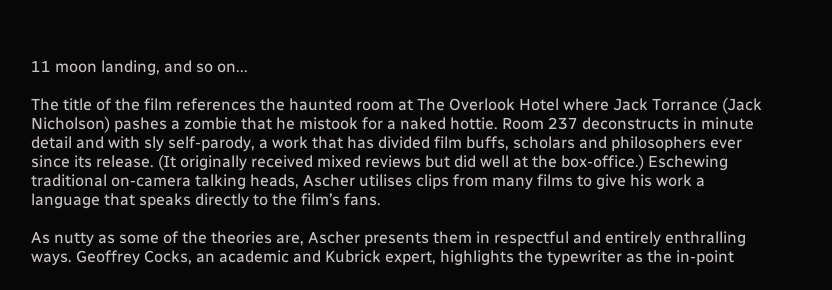11 moon landing, and so on...

The title of the film references the haunted room at The Overlook Hotel where Jack Torrance (Jack Nicholson) pashes a zombie that he mistook for a naked hottie. Room 237 deconstructs in minute detail and with sly self-parody, a work that has divided film buffs, scholars and philosophers ever since its release. (It originally received mixed reviews but did well at the box-office.) Eschewing traditional on-camera talking heads, Ascher utilises clips from many films to give his work a language that speaks directly to the film’s fans.

As nutty as some of the theories are, Ascher presents them in respectful and entirely enthralling ways. Geoffrey Cocks, an academic and Kubrick expert, highlights the typewriter as the in-point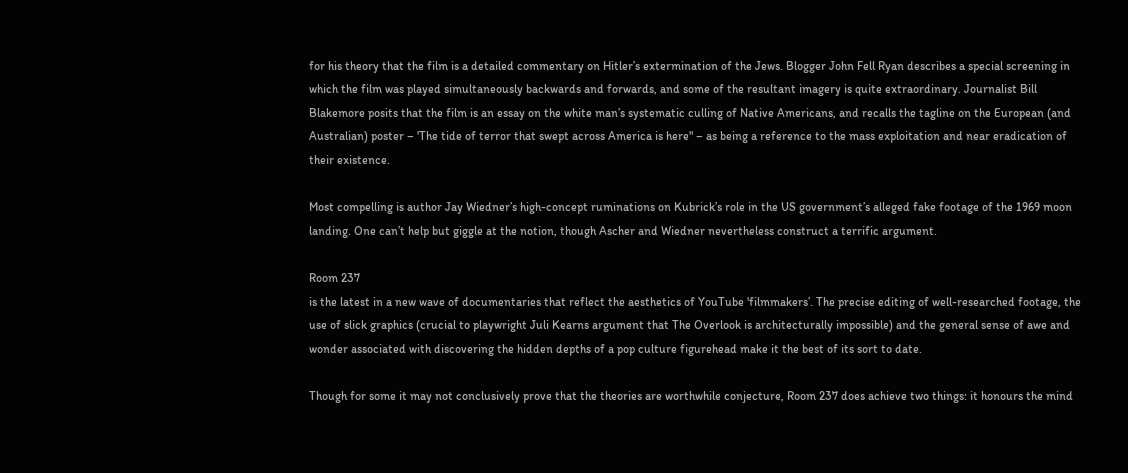for his theory that the film is a detailed commentary on Hitler’s extermination of the Jews. Blogger John Fell Ryan describes a special screening in which the film was played simultaneously backwards and forwards, and some of the resultant imagery is quite extraordinary. Journalist Bill Blakemore posits that the film is an essay on the white man’s systematic culling of Native Americans, and recalls the tagline on the European (and Australian) poster – 'The tide of terror that swept across America is here" – as being a reference to the mass exploitation and near eradication of their existence.

Most compelling is author Jay Wiedner’s high-concept ruminations on Kubrick’s role in the US government’s alleged fake footage of the 1969 moon landing. One can’t help but giggle at the notion, though Ascher and Wiedner nevertheless construct a terrific argument.

Room 237
is the latest in a new wave of documentaries that reflect the aesthetics of YouTube 'filmmakers’. The precise editing of well-researched footage, the use of slick graphics (crucial to playwright Juli Kearns argument that The Overlook is architecturally impossible) and the general sense of awe and wonder associated with discovering the hidden depths of a pop culture figurehead make it the best of its sort to date.

Though for some it may not conclusively prove that the theories are worthwhile conjecture, Room 237 does achieve two things: it honours the mind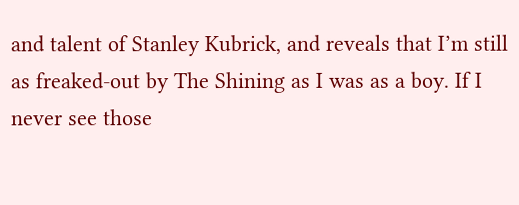and talent of Stanley Kubrick, and reveals that I’m still as freaked-out by The Shining as I was as a boy. If I never see those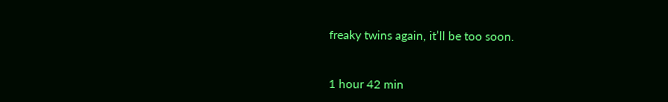freaky twins again, it’ll be too soon.


1 hour 42 min